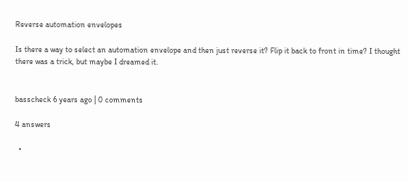Reverse automation envelopes

Is there a way to select an automation envelope and then just reverse it? Flip it back to front in time? I thought there was a trick, but maybe I dreamed it.


basscheck 6 years ago | 0 comments

4 answers

  •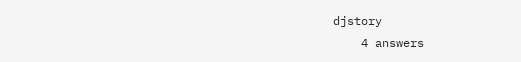djstory
    4 answers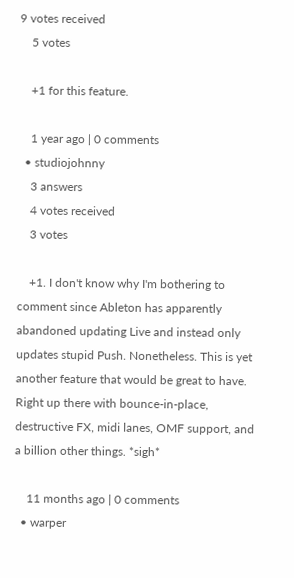9 votes received
    5 votes

    +1 for this feature.

    1 year ago | 0 comments
  • studiojohnny
    3 answers
    4 votes received
    3 votes

    +1. I don't know why I'm bothering to comment since Ableton has apparently abandoned updating Live and instead only updates stupid Push. Nonetheless. This is yet another feature that would be great to have. Right up there with bounce-in-place, destructive FX, midi lanes, OMF support, and a billion other things. *sigh*

    11 months ago | 0 comments
  • warper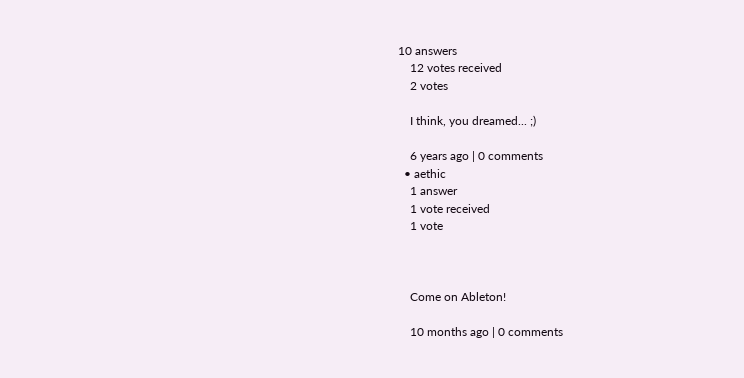10 answers
    12 votes received
    2 votes

    I think, you dreamed... ;)

    6 years ago | 0 comments
  • aethic
    1 answer
    1 vote received
    1 vote



    Come on Ableton!

    10 months ago | 0 comments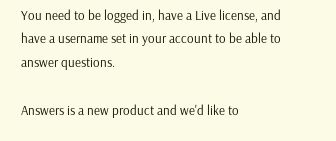You need to be logged in, have a Live license, and have a username set in your account to be able to answer questions.

Answers is a new product and we'd like to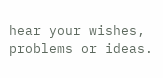hear your wishes, problems or ideas.